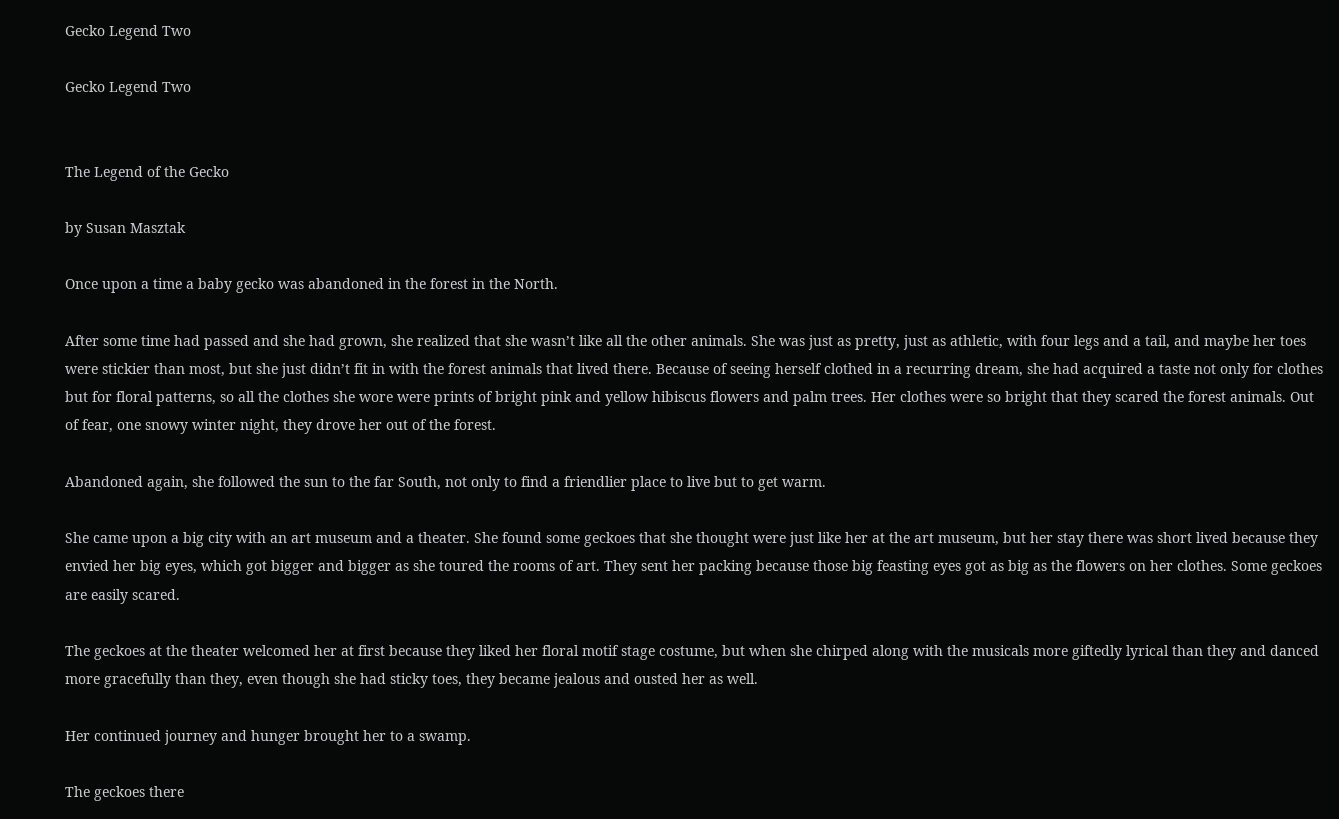Gecko Legend Two

Gecko Legend Two


The Legend of the Gecko

by Susan Masztak

Once upon a time a baby gecko was abandoned in the forest in the North.

After some time had passed and she had grown, she realized that she wasn’t like all the other animals. She was just as pretty, just as athletic, with four legs and a tail, and maybe her toes were stickier than most, but she just didn’t fit in with the forest animals that lived there. Because of seeing herself clothed in a recurring dream, she had acquired a taste not only for clothes but for floral patterns, so all the clothes she wore were prints of bright pink and yellow hibiscus flowers and palm trees. Her clothes were so bright that they scared the forest animals. Out of fear, one snowy winter night, they drove her out of the forest.

Abandoned again, she followed the sun to the far South, not only to find a friendlier place to live but to get warm.

She came upon a big city with an art museum and a theater. She found some geckoes that she thought were just like her at the art museum, but her stay there was short lived because they envied her big eyes, which got bigger and bigger as she toured the rooms of art. They sent her packing because those big feasting eyes got as big as the flowers on her clothes. Some geckoes are easily scared.

The geckoes at the theater welcomed her at first because they liked her floral motif stage costume, but when she chirped along with the musicals more giftedly lyrical than they and danced more gracefully than they, even though she had sticky toes, they became jealous and ousted her as well.

Her continued journey and hunger brought her to a swamp.

The geckoes there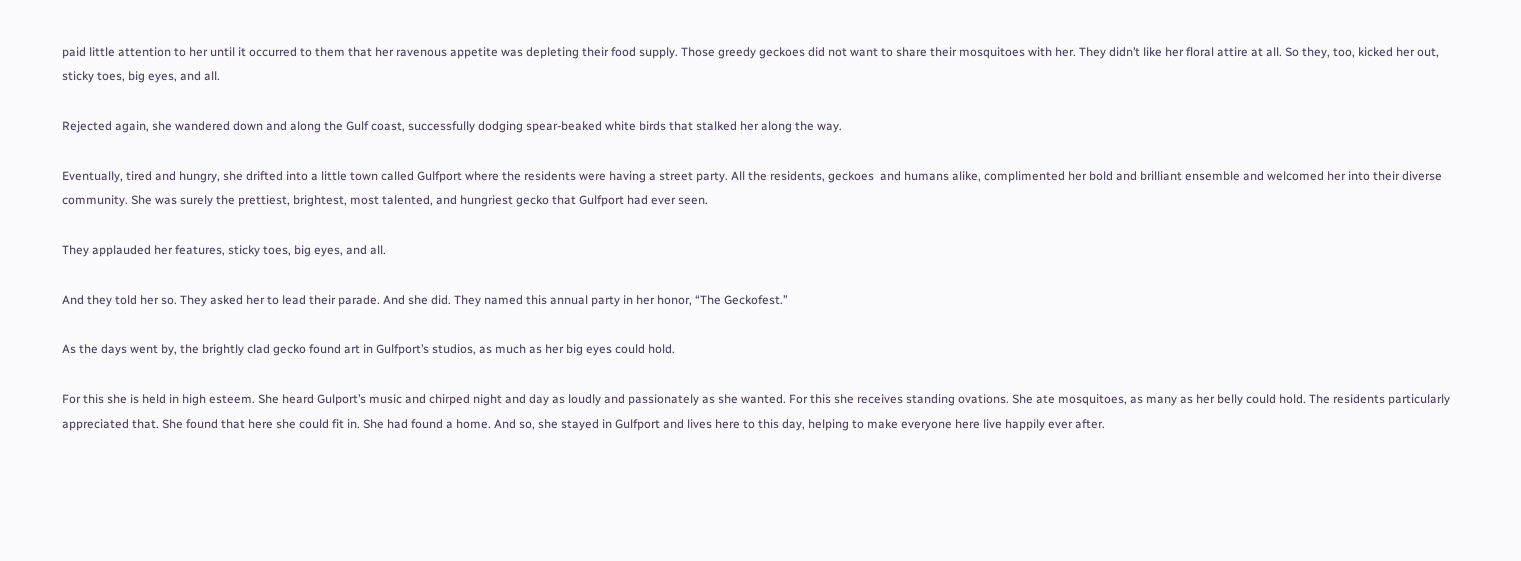paid little attention to her until it occurred to them that her ravenous appetite was depleting their food supply. Those greedy geckoes did not want to share their mosquitoes with her. They didn’t like her floral attire at all. So they, too, kicked her out, sticky toes, big eyes, and all.

Rejected again, she wandered down and along the Gulf coast, successfully dodging spear-beaked white birds that stalked her along the way.

Eventually, tired and hungry, she drifted into a little town called Gulfport where the residents were having a street party. All the residents, geckoes  and humans alike, complimented her bold and brilliant ensemble and welcomed her into their diverse community. She was surely the prettiest, brightest, most talented, and hungriest gecko that Gulfport had ever seen.

They applauded her features, sticky toes, big eyes, and all.

And they told her so. They asked her to lead their parade. And she did. They named this annual party in her honor, “The Geckofest.”

As the days went by, the brightly clad gecko found art in Gulfport’s studios, as much as her big eyes could hold.

For this she is held in high esteem. She heard Gulport’s music and chirped night and day as loudly and passionately as she wanted. For this she receives standing ovations. She ate mosquitoes, as many as her belly could hold. The residents particularly appreciated that. She found that here she could fit in. She had found a home. And so, she stayed in Gulfport and lives here to this day, helping to make everyone here live happily ever after.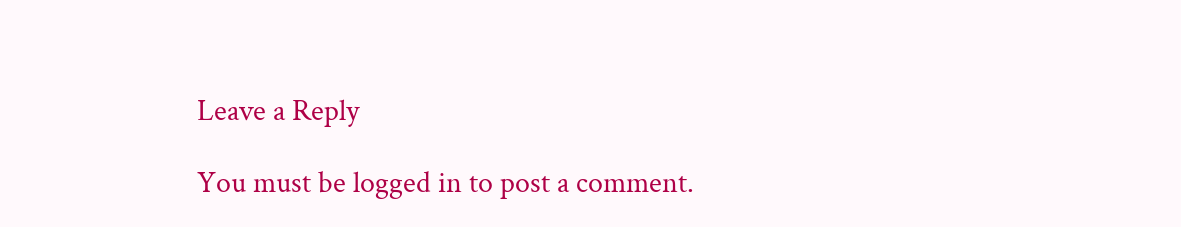Leave a Reply

You must be logged in to post a comment.